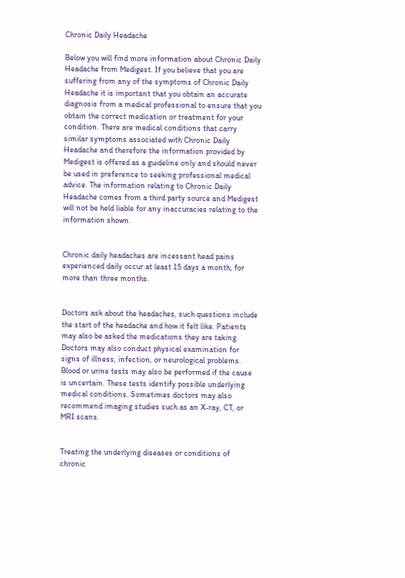Chronic Daily Headache

Below you will find more information about Chronic Daily Headache from Medigest. If you believe that you are suffering from any of the symptoms of Chronic Daily Headache it is important that you obtain an accurate diagnosis from a medical professional to ensure that you obtain the correct medication or treatment for your condition. There are medical conditions that carry similar symptoms associated with Chronic Daily Headache and therefore the information provided by Medigest is offered as a guideline only and should never be used in preference to seeking professional medical advice. The information relating to Chronic Daily Headache comes from a third party source and Medigest will not be held liable for any inaccuracies relating to the information shown.


Chronic daily headaches are incessant head pains experienced daily occur at least 15 days a month, for more than three months.


Doctors ask about the headaches, such questions include the start of the headache and how it felt like. Patients may also be asked the medications they are taking. Doctors may also conduct physical examination for signs of illness, infection, or neurological problems. Blood or urine tests may also be performed if the cause is uncertain. These tests identify possible underlying medical conditions. Sometimes doctors may also recommend imaging studies such as an X-ray, CT, or MRI scans.


Treating the underlying diseases or conditions of chronic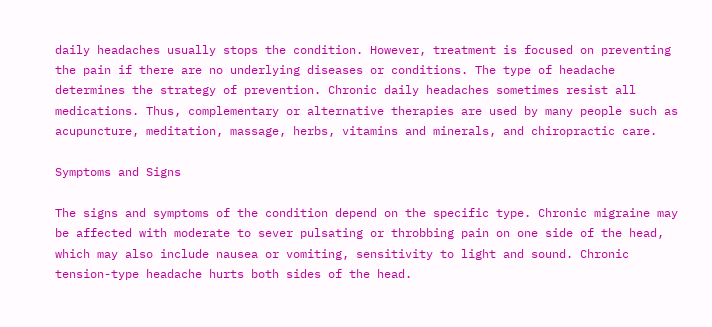daily headaches usually stops the condition. However, treatment is focused on preventing the pain if there are no underlying diseases or conditions. The type of headache determines the strategy of prevention. Chronic daily headaches sometimes resist all medications. Thus, complementary or alternative therapies are used by many people such as acupuncture, meditation, massage, herbs, vitamins and minerals, and chiropractic care.

Symptoms and Signs

The signs and symptoms of the condition depend on the specific type. Chronic migraine may be affected with moderate to sever pulsating or throbbing pain on one side of the head, which may also include nausea or vomiting, sensitivity to light and sound. Chronic tension-type headache hurts both sides of the head.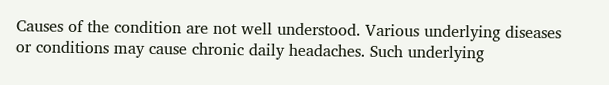Causes of the condition are not well understood. Various underlying diseases or conditions may cause chronic daily headaches. Such underlying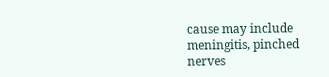cause may include meningitis, pinched nerves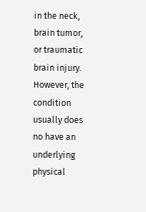in the neck, brain tumor, or traumatic brain injury. However, the condition usually does no have an underlying physical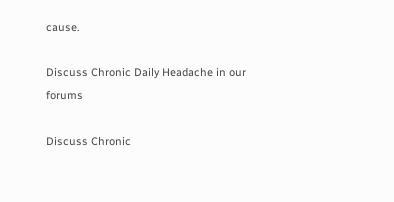cause.

Discuss Chronic Daily Headache in our forums

Discuss Chronic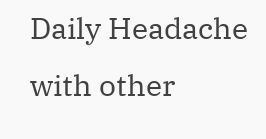Daily Headache with other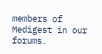members of Medigest in our forums.